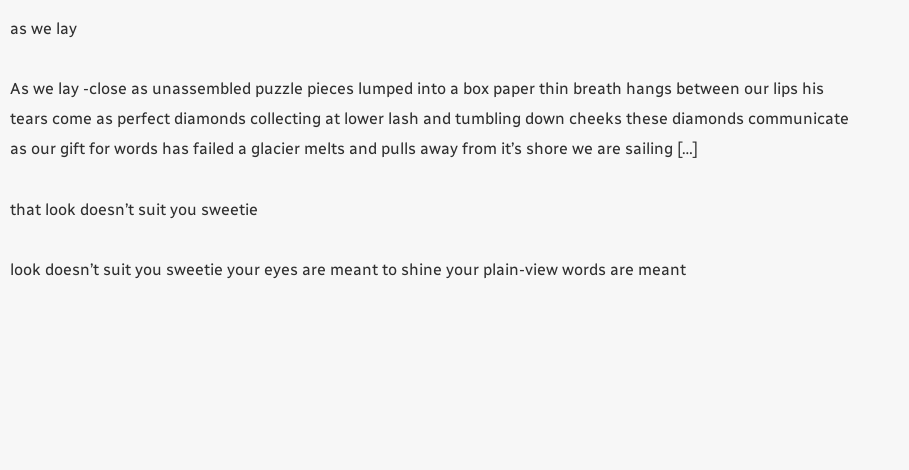as we lay

As we lay -close as unassembled puzzle pieces lumped into a box paper thin breath hangs between our lips his tears come as perfect diamonds collecting at lower lash and tumbling down cheeks these diamonds communicate as our gift for words has failed a glacier melts and pulls away from it’s shore we are sailing […]

that look doesn’t suit you sweetie

look doesn’t suit you sweetie your eyes are meant to shine your plain-view words are meant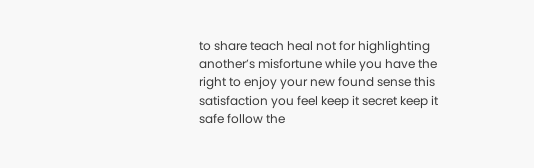to share teach heal not for highlighting another’s misfortune while you have the right to enjoy your new found sense this satisfaction you feel keep it secret keep it safe follow the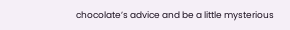chocolate’s advice and be a little mysterious